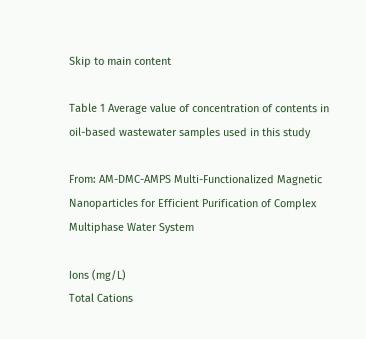Skip to main content

Table 1 Average value of concentration of contents in oil-based wastewater samples used in this study

From: AM-DMC-AMPS Multi-Functionalized Magnetic Nanoparticles for Efficient Purification of Complex Multiphase Water System

Ions (mg/L)
Total Cations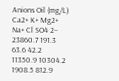Anions Oil (mg/L)
Ca2+ K+ Mg2+ Na+ Cl SO4 2−
23860.7 191.3 63.6 42.2 11350.9 10304.2 1908.5 812.9